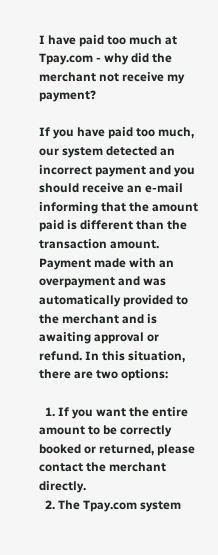I have paid too much at Tpay.com - why did the merchant not receive my payment?

If you have paid too much, our system detected an incorrect payment and you should receive an e-mail informing that the amount paid is different than the transaction amount. Payment made with an overpayment and was automatically provided to the merchant and is awaiting approval or refund. In this situation, there are two options:

  1. If you want the entire amount to be correctly booked or returned, please contact the merchant directly.
  2. The Tpay.com system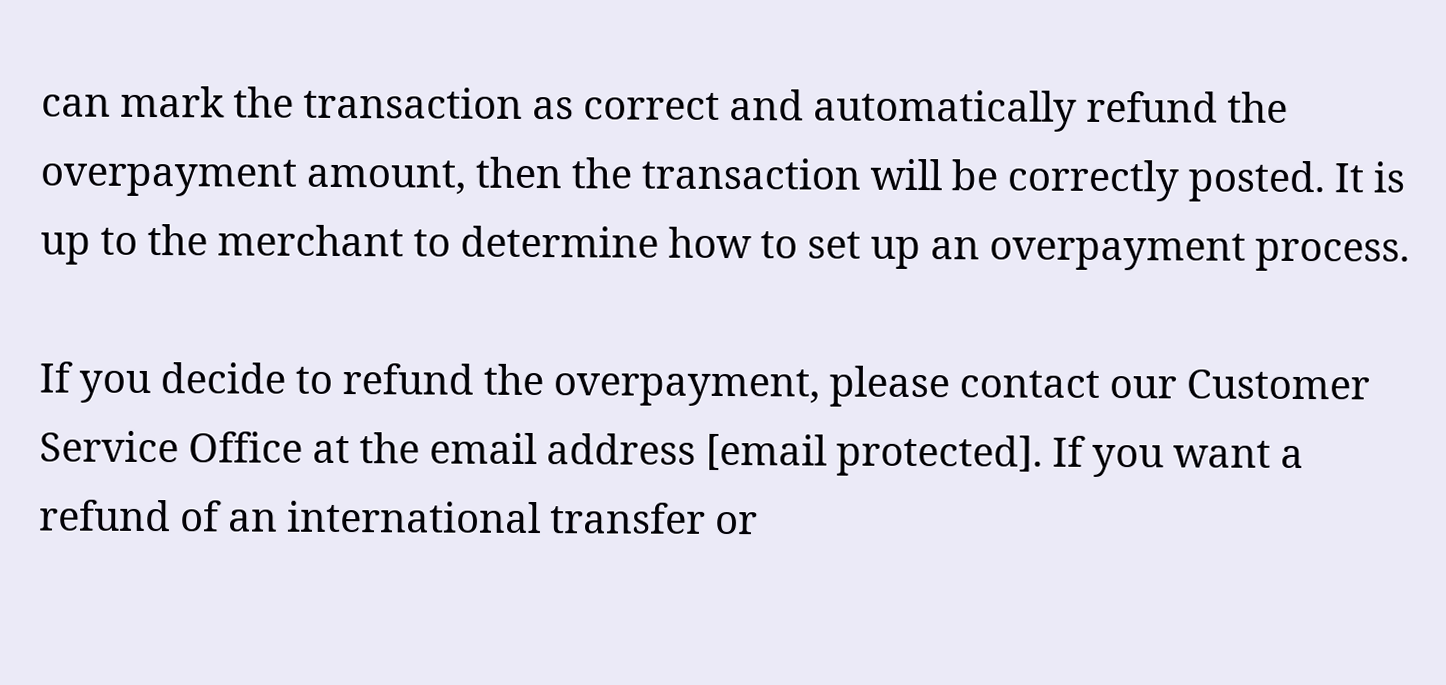can mark the transaction as correct and automatically refund the overpayment amount, then the transaction will be correctly posted. It is up to the merchant to determine how to set up an overpayment process.

If you decide to refund the overpayment, please contact our Customer Service Office at the email address [email protected]. If you want a refund of an international transfer or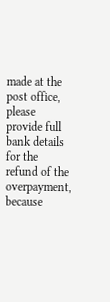made at the post office, please provide full bank details for the refund of the overpayment, because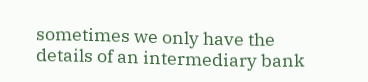sometimes we only have the details of an intermediary bank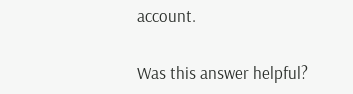account.

Was this answer helpful?